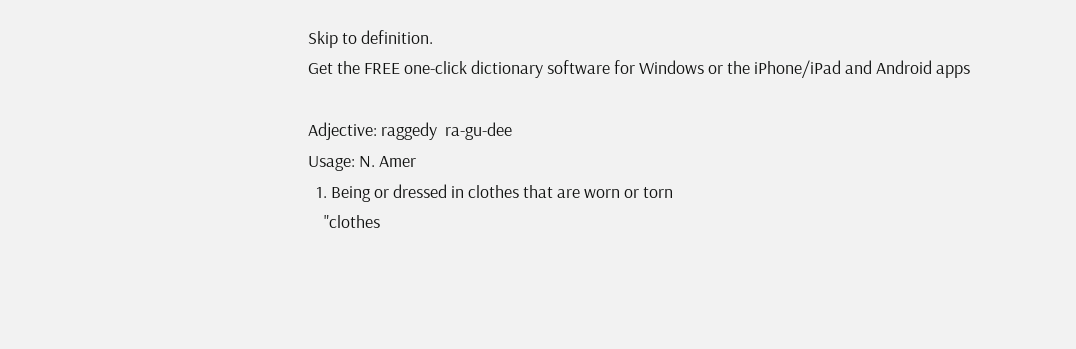Skip to definition.
Get the FREE one-click dictionary software for Windows or the iPhone/iPad and Android apps

Adjective: raggedy  ra-gu-dee
Usage: N. Amer
  1. Being or dressed in clothes that are worn or torn
    "clothes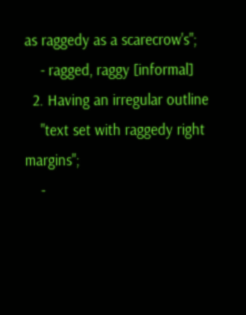as raggedy as a scarecrow's";
    - ragged, raggy [informal]
  2. Having an irregular outline
    "text set with raggedy right margins";
    -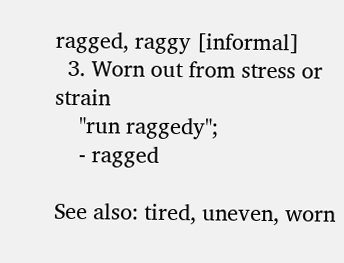ragged, raggy [informal]
  3. Worn out from stress or strain
    "run raggedy";
    - ragged

See also: tired, uneven, worn